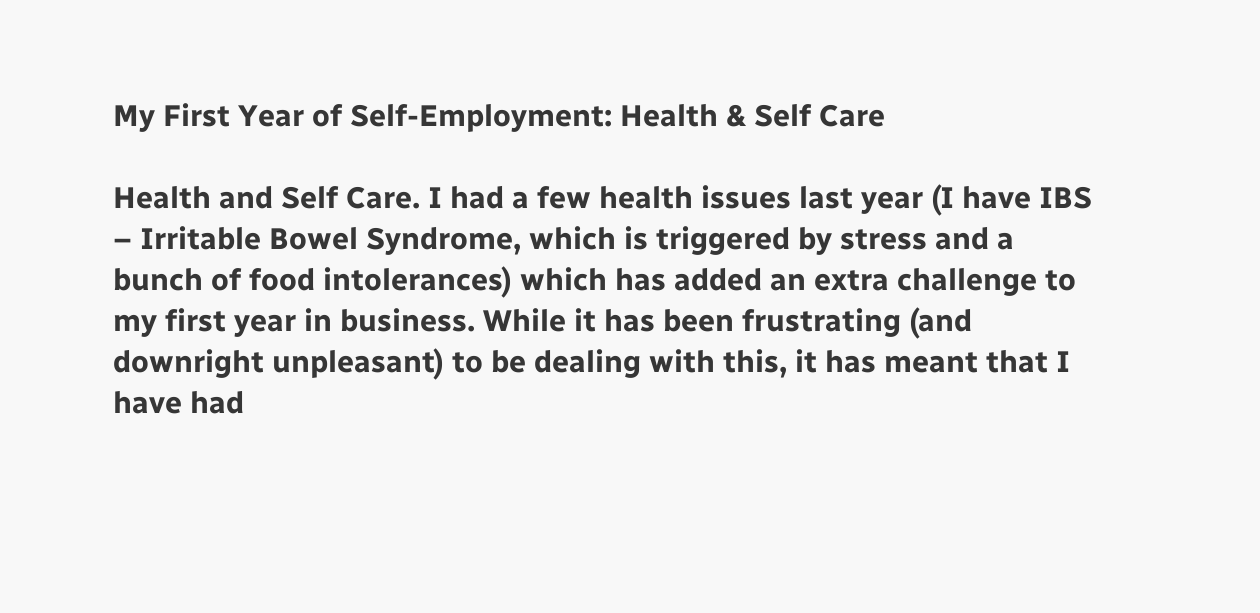My First Year of Self-Employment: Health & Self Care

Health and Self Care. I had a few health issues last year (I have IBS – Irritable Bowel Syndrome, which is triggered by stress and a bunch of food intolerances) which has added an extra challenge to my first year in business. While it has been frustrating (and downright unpleasant) to be dealing with this, it has meant that I have had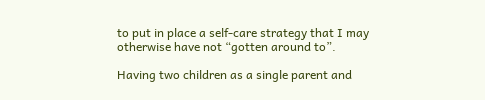to put in place a self-care strategy that I may otherwise have not “gotten around to”.

Having two children as a single parent and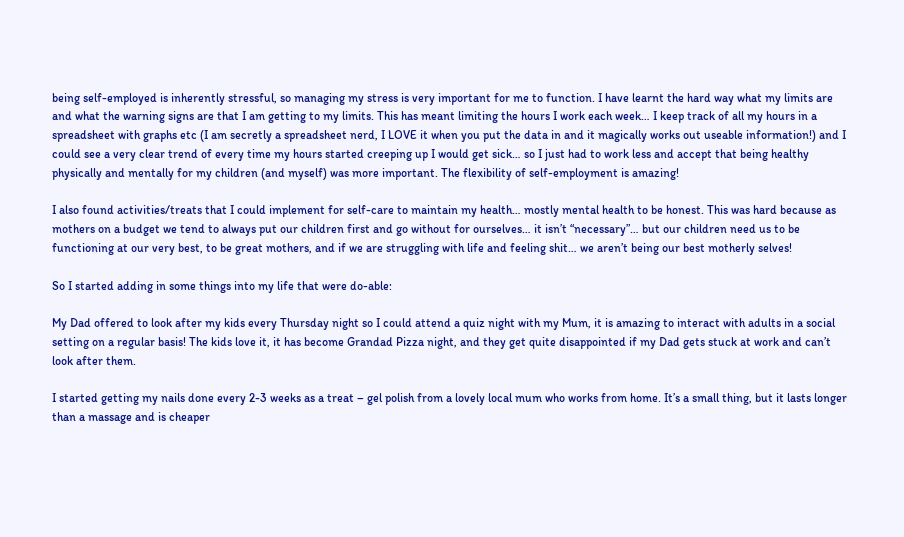being self-employed is inherently stressful, so managing my stress is very important for me to function. I have learnt the hard way what my limits are and what the warning signs are that I am getting to my limits. This has meant limiting the hours I work each week… I keep track of all my hours in a spreadsheet with graphs etc (I am secretly a spreadsheet nerd, I LOVE it when you put the data in and it magically works out useable information!) and I could see a very clear trend of every time my hours started creeping up I would get sick… so I just had to work less and accept that being healthy physically and mentally for my children (and myself) was more important. The flexibility of self-employment is amazing!

I also found activities/treats that I could implement for self-care to maintain my health… mostly mental health to be honest. This was hard because as mothers on a budget we tend to always put our children first and go without for ourselves… it isn’t “necessary”… but our children need us to be functioning at our very best, to be great mothers, and if we are struggling with life and feeling shit… we aren’t being our best motherly selves!

So I started adding in some things into my life that were do-able:

My Dad offered to look after my kids every Thursday night so I could attend a quiz night with my Mum, it is amazing to interact with adults in a social setting on a regular basis! The kids love it, it has become Grandad Pizza night, and they get quite disappointed if my Dad gets stuck at work and can’t look after them.

I started getting my nails done every 2-3 weeks as a treat – gel polish from a lovely local mum who works from home. It’s a small thing, but it lasts longer than a massage and is cheaper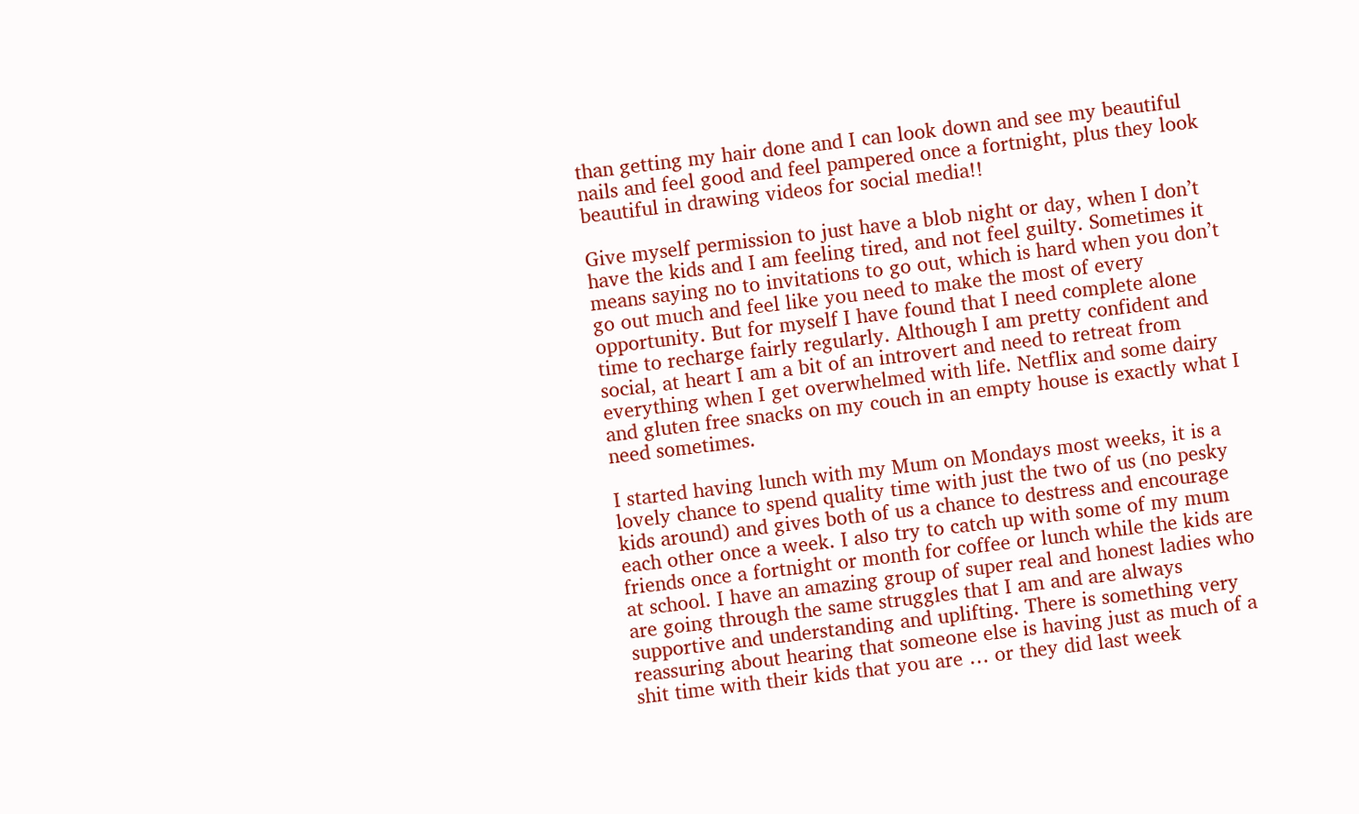than getting my hair done and I can look down and see my beautiful nails and feel good and feel pampered once a fortnight, plus they look beautiful in drawing videos for social media!!

Give myself permission to just have a blob night or day, when I don’t have the kids and I am feeling tired, and not feel guilty. Sometimes it means saying no to invitations to go out, which is hard when you don’t go out much and feel like you need to make the most of every opportunity. But for myself I have found that I need complete alone time to recharge fairly regularly. Although I am pretty confident and social, at heart I am a bit of an introvert and need to retreat from everything when I get overwhelmed with life. Netflix and some dairy and gluten free snacks on my couch in an empty house is exactly what I need sometimes.

I started having lunch with my Mum on Mondays most weeks, it is a lovely chance to spend quality time with just the two of us (no pesky kids around) and gives both of us a chance to destress and encourage each other once a week. I also try to catch up with some of my mum friends once a fortnight or month for coffee or lunch while the kids are at school. I have an amazing group of super real and honest ladies who are going through the same struggles that I am and are always supportive and understanding and uplifting. There is something very reassuring about hearing that someone else is having just as much of a shit time with their kids that you are … or they did last week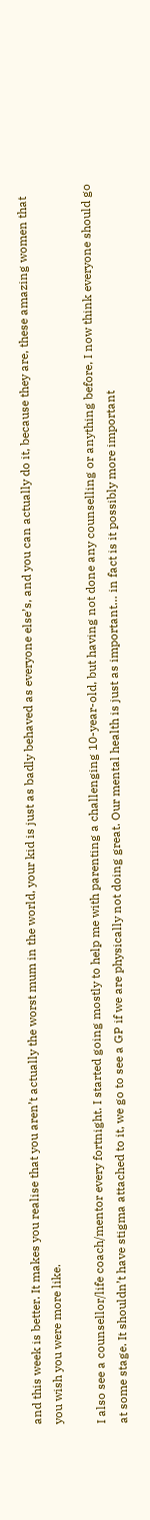and this week is better. It makes you realise that you aren’t actually the worst mum in the world, your kid is just as badly behaved as everyone else’s, and you can actually do it, because they are, these amazing women that you wish you were more like.

I also see a counsellor/life coach/mentor every fortnight. I started going mostly to help me with parenting a challenging 10-year-old, but having not done any counselling or anything before, I now think everyone should go at some stage. It shouldn’t have stigma attached to it, we go to see a GP if we are physically not doing great. Our mental health is just as important… in fact is it possibly more important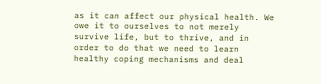as it can affect our physical health. We owe it to ourselves to not merely survive life, but to thrive, and in order to do that we need to learn healthy coping mechanisms and deal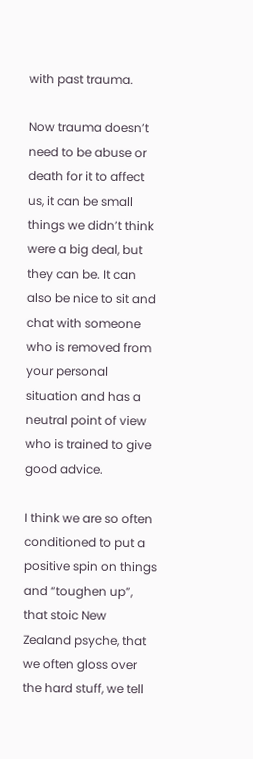with past trauma.

Now trauma doesn’t need to be abuse or death for it to affect us, it can be small things we didn’t think were a big deal, but they can be. It can also be nice to sit and chat with someone who is removed from your personal situation and has a neutral point of view who is trained to give good advice.

I think we are so often conditioned to put a positive spin on things and “toughen up”, that stoic New Zealand psyche, that we often gloss over the hard stuff, we tell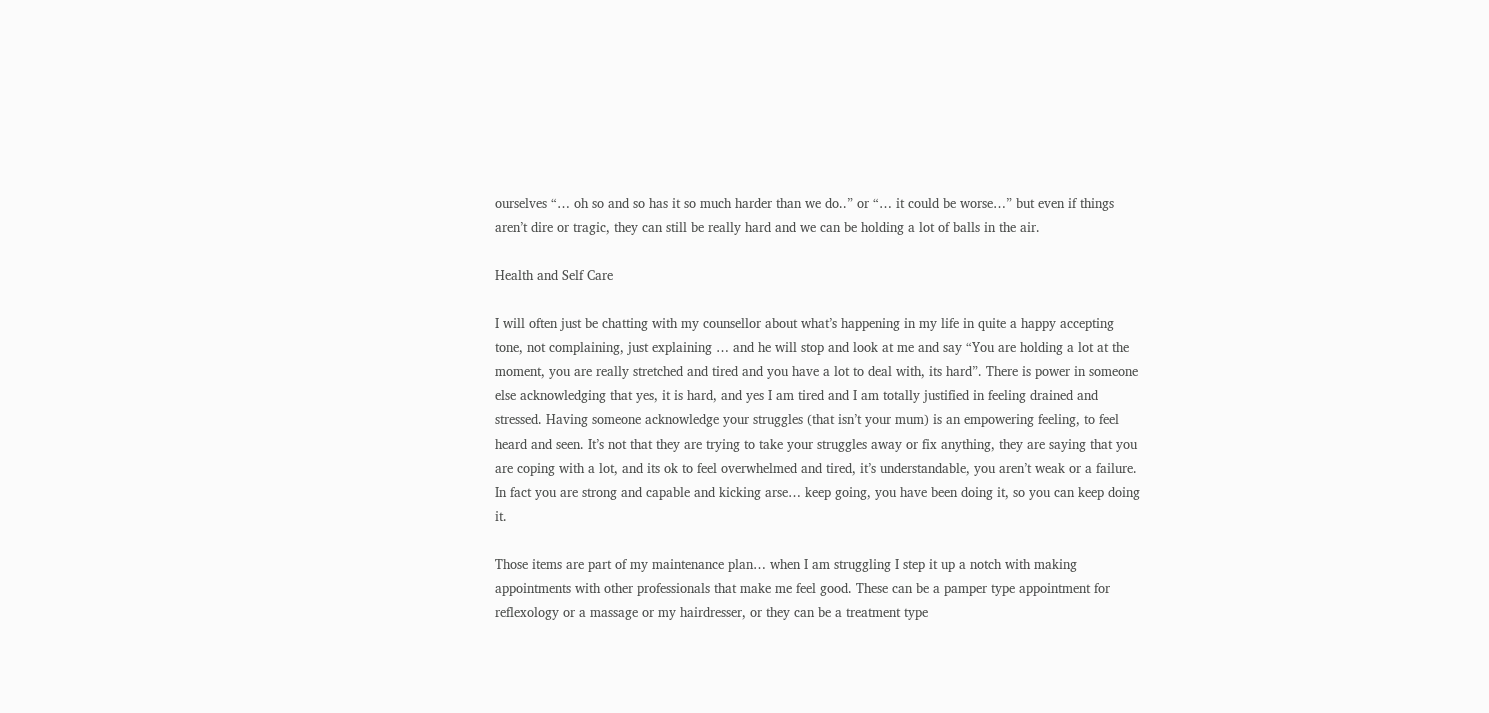ourselves “… oh so and so has it so much harder than we do..” or “… it could be worse…” but even if things aren’t dire or tragic, they can still be really hard and we can be holding a lot of balls in the air.

Health and Self Care

I will often just be chatting with my counsellor about what’s happening in my life in quite a happy accepting tone, not complaining, just explaining … and he will stop and look at me and say “You are holding a lot at the moment, you are really stretched and tired and you have a lot to deal with, its hard”. There is power in someone else acknowledging that yes, it is hard, and yes I am tired and I am totally justified in feeling drained and stressed. Having someone acknowledge your struggles (that isn’t your mum) is an empowering feeling, to feel heard and seen. It’s not that they are trying to take your struggles away or fix anything, they are saying that you are coping with a lot, and its ok to feel overwhelmed and tired, it’s understandable, you aren’t weak or a failure. In fact you are strong and capable and kicking arse… keep going, you have been doing it, so you can keep doing it.

Those items are part of my maintenance plan… when I am struggling I step it up a notch with making appointments with other professionals that make me feel good. These can be a pamper type appointment for reflexology or a massage or my hairdresser, or they can be a treatment type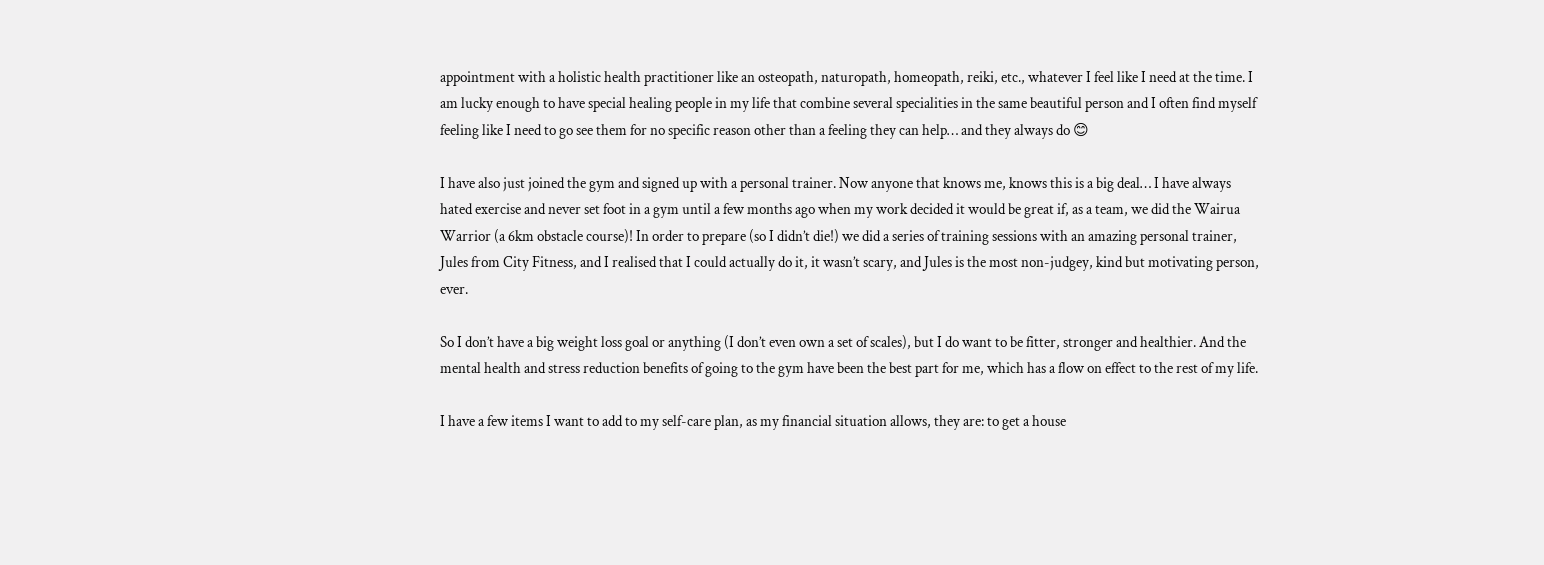appointment with a holistic health practitioner like an osteopath, naturopath, homeopath, reiki, etc., whatever I feel like I need at the time. I am lucky enough to have special healing people in my life that combine several specialities in the same beautiful person and I often find myself feeling like I need to go see them for no specific reason other than a feeling they can help… and they always do 😊

I have also just joined the gym and signed up with a personal trainer. Now anyone that knows me, knows this is a big deal… I have always hated exercise and never set foot in a gym until a few months ago when my work decided it would be great if, as a team, we did the Wairua Warrior (a 6km obstacle course)! In order to prepare (so I didn’t die!) we did a series of training sessions with an amazing personal trainer, Jules from City Fitness, and I realised that I could actually do it, it wasn’t scary, and Jules is the most non-judgey, kind but motivating person, ever.

So I don’t have a big weight loss goal or anything (I don’t even own a set of scales), but I do want to be fitter, stronger and healthier. And the mental health and stress reduction benefits of going to the gym have been the best part for me, which has a flow on effect to the rest of my life.

I have a few items I want to add to my self-care plan, as my financial situation allows, they are: to get a house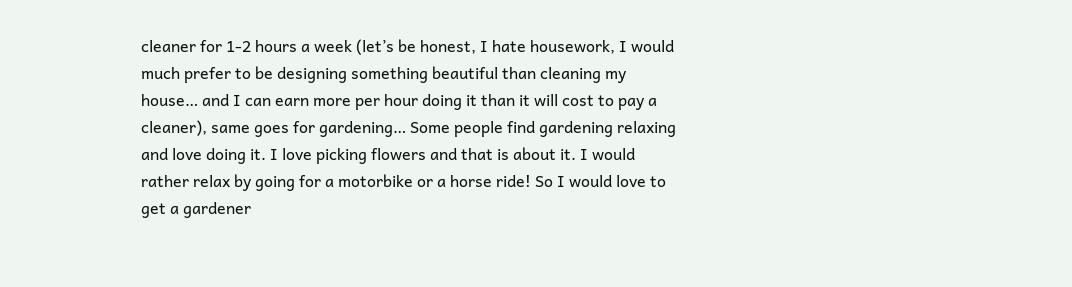cleaner for 1-2 hours a week (let’s be honest, I hate housework, I would much prefer to be designing something beautiful than cleaning my house… and I can earn more per hour doing it than it will cost to pay a cleaner), same goes for gardening… Some people find gardening relaxing and love doing it. I love picking flowers and that is about it. I would rather relax by going for a motorbike or a horse ride! So I would love to get a gardener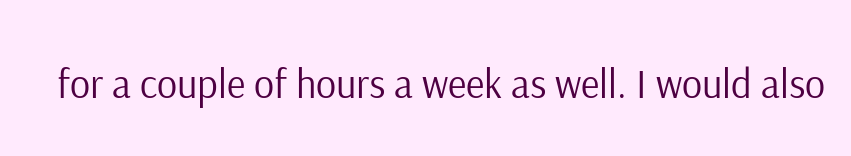for a couple of hours a week as well. I would also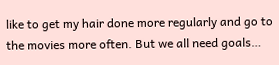like to get my hair done more regularly and go to the movies more often. But we all need goals…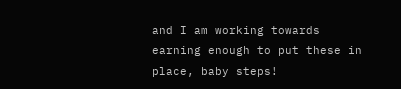and I am working towards earning enough to put these in place, baby steps!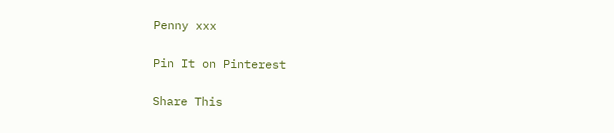Penny xxx

Pin It on Pinterest

Share This